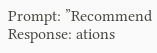Prompt: ”Recommend
Response: ations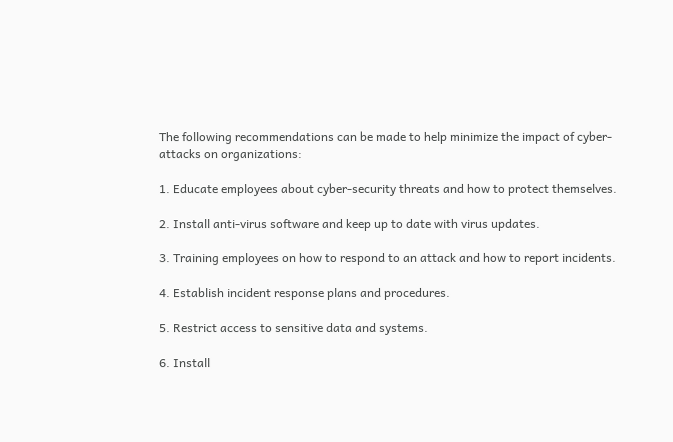The following recommendations can be made to help minimize the impact of cyber-attacks on organizations:

1. Educate employees about cyber-security threats and how to protect themselves.

2. Install anti-virus software and keep up to date with virus updates.

3. Training employees on how to respond to an attack and how to report incidents.

4. Establish incident response plans and procedures.

5. Restrict access to sensitive data and systems.

6. Install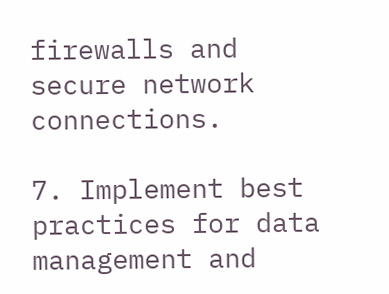firewalls and secure network connections.

7. Implement best practices for data management and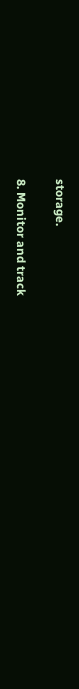storage.

8. Monitor and track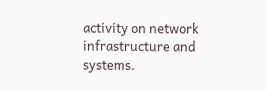activity on network infrastructure and systems.